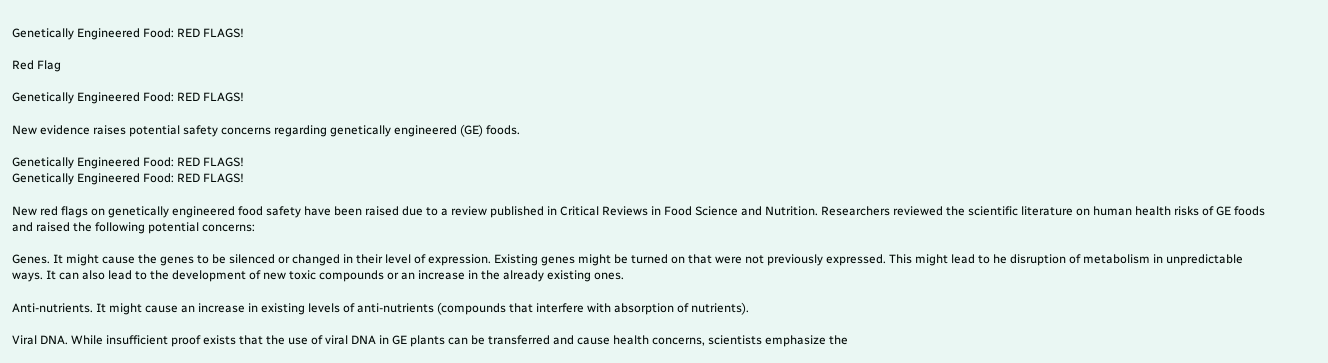Genetically Engineered Food: RED FLAGS!

Red Flag

Genetically Engineered Food: RED FLAGS!

New evidence raises potential safety concerns regarding genetically engineered (GE) foods.

Genetically Engineered Food: RED FLAGS!
Genetically Engineered Food: RED FLAGS!

New red flags on genetically engineered food safety have been raised due to a review published in Critical Reviews in Food Science and Nutrition. Researchers reviewed the scientific literature on human health risks of GE foods and raised the following potential concerns:

Genes. It might cause the genes to be silenced or changed in their level of expression. Existing genes might be turned on that were not previously expressed. This might lead to he disruption of metabolism in unpredictable ways. It can also lead to the development of new toxic compounds or an increase in the already existing ones.

Anti-nutrients. It might cause an increase in existing levels of anti-nutrients (compounds that interfere with absorption of nutrients).

Viral DNA. While insufficient proof exists that the use of viral DNA in GE plants can be transferred and cause health concerns, scientists emphasize the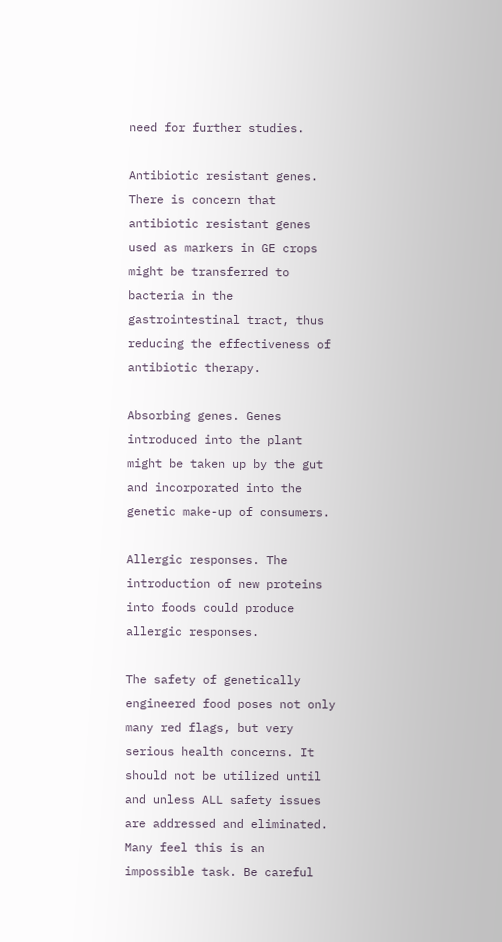need for further studies.

Antibiotic resistant genes. There is concern that antibiotic resistant genes used as markers in GE crops might be transferred to bacteria in the gastrointestinal tract, thus reducing the effectiveness of antibiotic therapy.

Absorbing genes. Genes introduced into the plant might be taken up by the gut and incorporated into the genetic make-up of consumers.

Allergic responses. The introduction of new proteins into foods could produce allergic responses.

The safety of genetically engineered food poses not only many red flags, but very serious health concerns. It should not be utilized until and unless ALL safety issues are addressed and eliminated. Many feel this is an impossible task. Be careful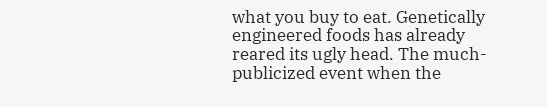what you buy to eat. Genetically engineered foods has already reared its ugly head. The much-publicized event when the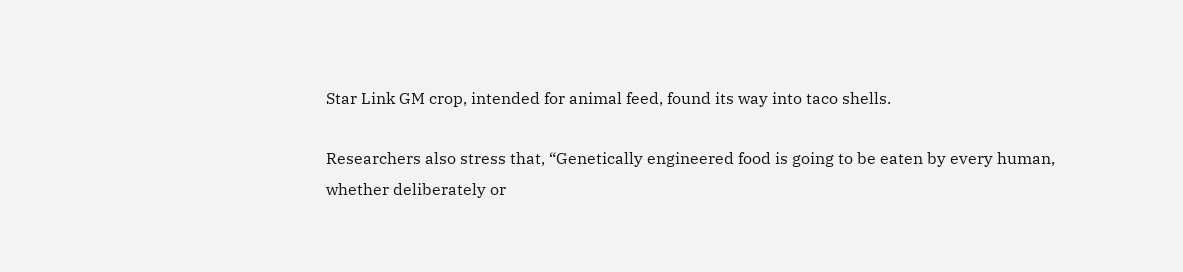Star Link GM crop, intended for animal feed, found its way into taco shells.

Researchers also stress that, “Genetically engineered food is going to be eaten by every human, whether deliberately or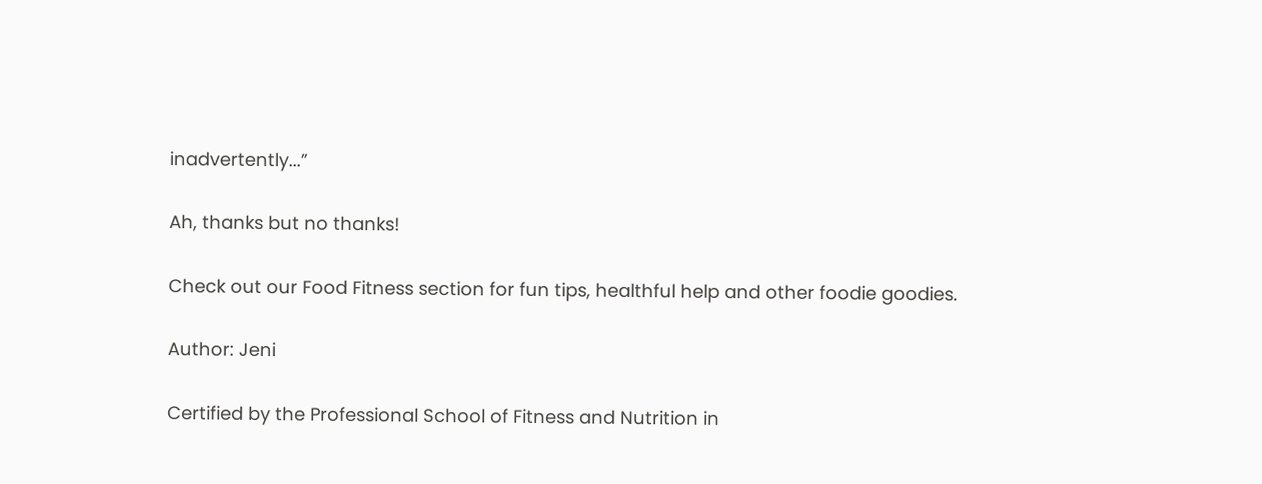inadvertently...”

Ah, thanks but no thanks!

Check out our Food Fitness section for fun tips, healthful help and other foodie goodies.

Author: Jeni

Certified by the Professional School of Fitness and Nutrition in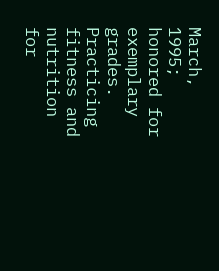March, 1995; honored for exemplary grades. Practicing fitness and nutrition for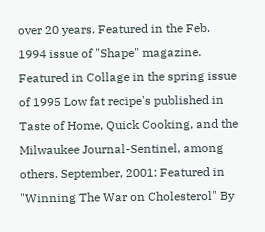over 20 years. Featured in the Feb. 1994 issue of "Shape" magazine. Featured in Collage in the spring issue of 1995 Low fat recipe's published in Taste of Home, Quick Cooking, and the Milwaukee Journal-Sentinel, among others. September, 2001: Featured in "Winning The War on Cholesterol" By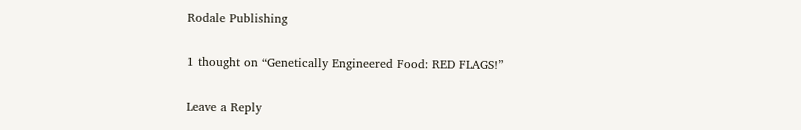Rodale Publishing

1 thought on “Genetically Engineered Food: RED FLAGS!”

Leave a Reply